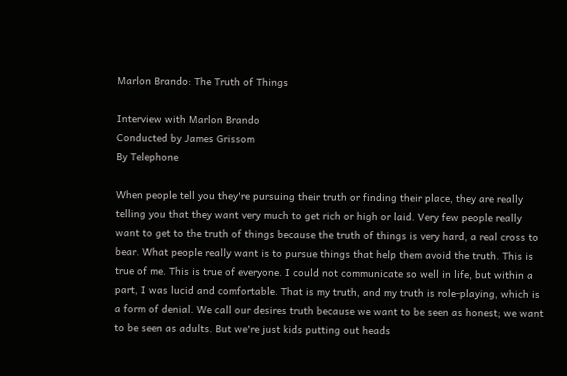Marlon Brando: The Truth of Things

Interview with Marlon Brando
Conducted by James Grissom
By Telephone

When people tell you they're pursuing their truth or finding their place, they are really telling you that they want very much to get rich or high or laid. Very few people really want to get to the truth of things because the truth of things is very hard, a real cross to bear. What people really want is to pursue things that help them avoid the truth. This is true of me. This is true of everyone. I could not communicate so well in life, but within a part, I was lucid and comfortable. That is my truth, and my truth is role-playing, which is a form of denial. We call our desires truth because we want to be seen as honest; we want to be seen as adults. But we're just kids putting out heads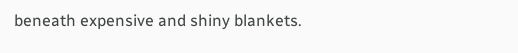beneath expensive and shiny blankets.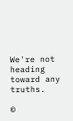We're not heading toward any truths.

©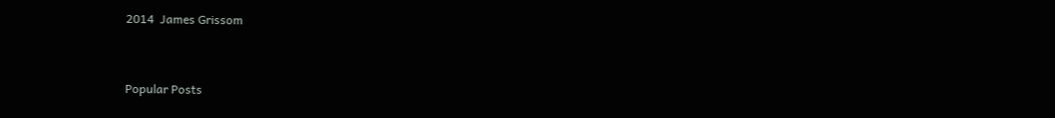2014  James Grissom


Popular Posts